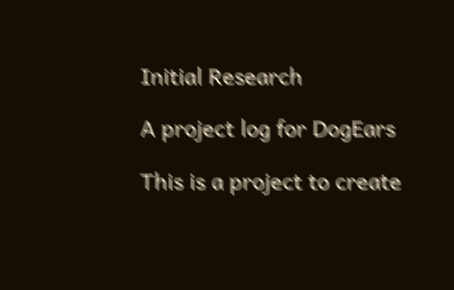Initial Research

A project log for DogEars

This is a project to create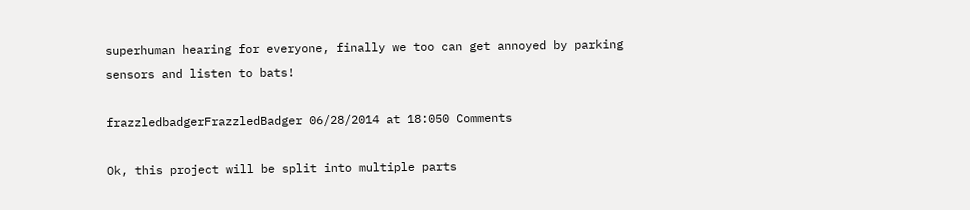superhuman hearing for everyone, finally we too can get annoyed by parking sensors and listen to bats!

frazzledbadgerFrazzledBadger 06/28/2014 at 18:050 Comments

Ok, this project will be split into multiple parts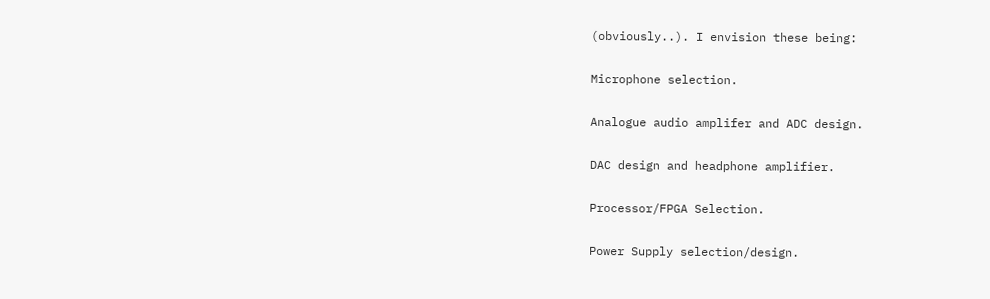(obviously..). I envision these being:

Microphone selection.

Analogue audio amplifer and ADC design.

DAC design and headphone amplifier.

Processor/FPGA Selection.

Power Supply selection/design.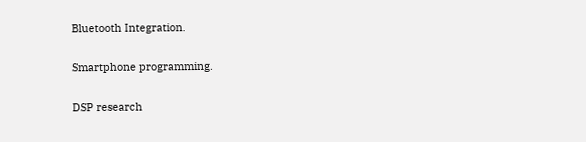Bluetooth Integration.

Smartphone programming.

DSP research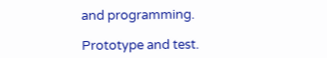and programming.

Prototype and test.